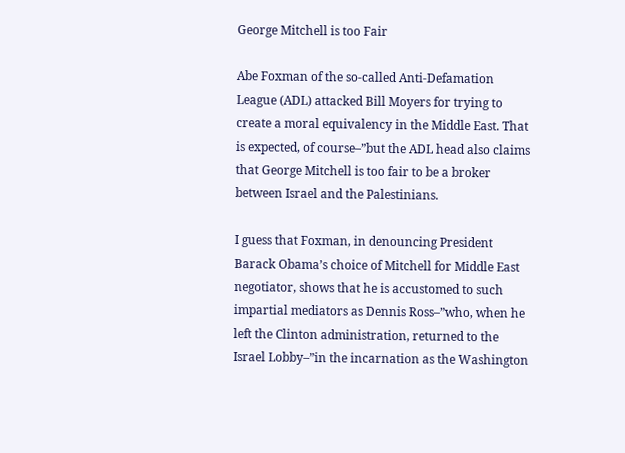George Mitchell is too Fair

Abe Foxman of the so-called Anti-Defamation League (ADL) attacked Bill Moyers for trying to create a moral equivalency in the Middle East. That is expected, of course–”but the ADL head also claims that George Mitchell is too fair to be a broker between Israel and the Palestinians.

I guess that Foxman, in denouncing President Barack Obama’s choice of Mitchell for Middle East negotiator, shows that he is accustomed to such impartial mediators as Dennis Ross–”who, when he left the Clinton administration, returned to the Israel Lobby–”in the incarnation as the Washington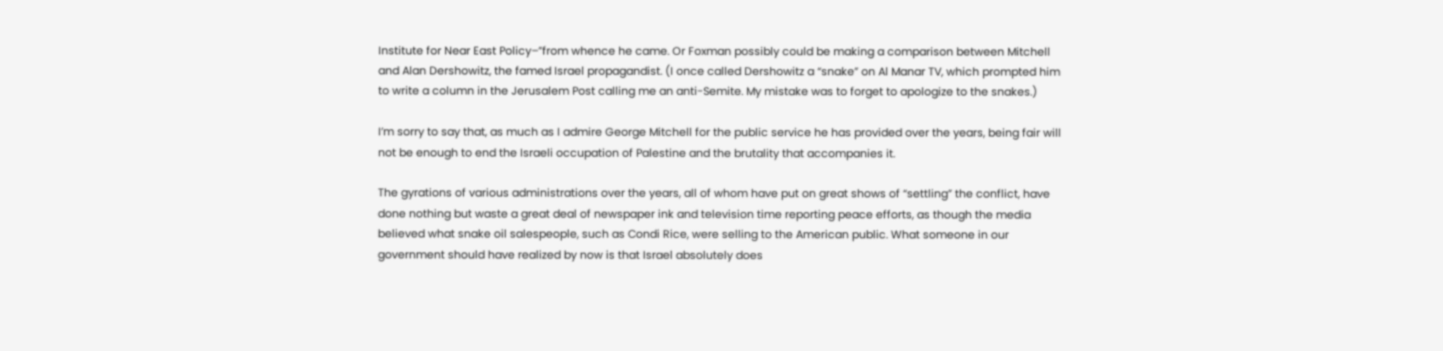Institute for Near East Policy–”from whence he came. Or Foxman possibly could be making a comparison between Mitchell and Alan Dershowitz, the famed Israel propagandist. (I once called Dershowitz a “snake” on Al Manar TV, which prompted him to write a column in the Jerusalem Post calling me an anti-Semite. My mistake was to forget to apologize to the snakes.)

I’m sorry to say that, as much as I admire George Mitchell for the public service he has provided over the years, being fair will not be enough to end the Israeli occupation of Palestine and the brutality that accompanies it.

The gyrations of various administrations over the years, all of whom have put on great shows of “settling” the conflict, have done nothing but waste a great deal of newspaper ink and television time reporting peace efforts, as though the media believed what snake oil salespeople, such as Condi Rice, were selling to the American public. What someone in our government should have realized by now is that Israel absolutely does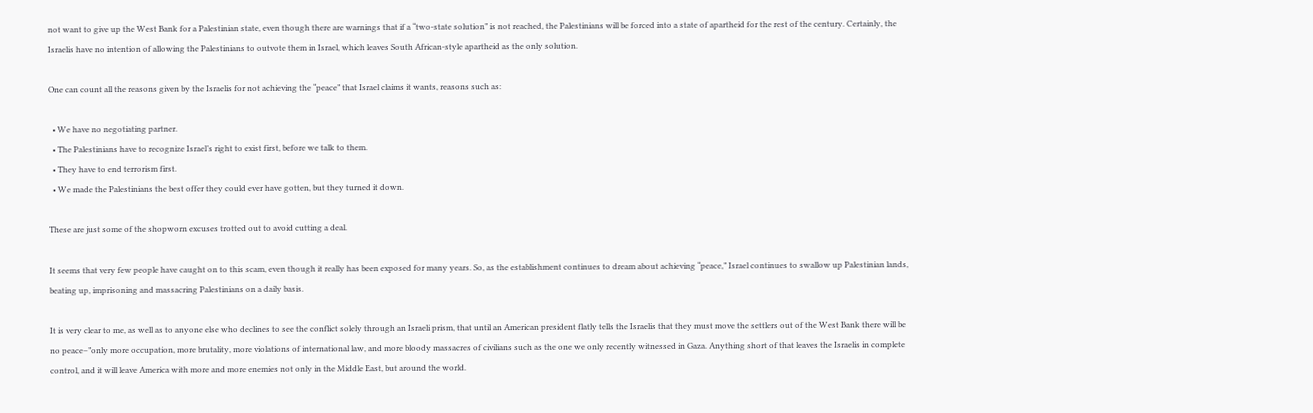not want to give up the West Bank for a Palestinian state, even though there are warnings that if a “two-state solution” is not reached, the Palestinians will be forced into a state of apartheid for the rest of the century. Certainly, the Israelis have no intention of allowing the Palestinians to outvote them in Israel, which leaves South African-style apartheid as the only solution.

One can count all the reasons given by the Israelis for not achieving the “peace” that Israel claims it wants, reasons such as:

  • We have no negotiating partner.
  • The Palestinians have to recognize Israel’s right to exist first, before we talk to them.
  • They have to end terrorism first.
  • We made the Palestinians the best offer they could ever have gotten, but they turned it down.

These are just some of the shopworn excuses trotted out to avoid cutting a deal.

It seems that very few people have caught on to this scam, even though it really has been exposed for many years. So, as the establishment continues to dream about achieving “peace,” Israel continues to swallow up Palestinian lands, beating up, imprisoning and massacring Palestinians on a daily basis.

It is very clear to me, as well as to anyone else who declines to see the conflict solely through an Israeli prism, that until an American president flatly tells the Israelis that they must move the settlers out of the West Bank there will be no peace–”only more occupation, more brutality, more violations of international law, and more bloody massacres of civilians such as the one we only recently witnessed in Gaza. Anything short of that leaves the Israelis in complete control, and it will leave America with more and more enemies not only in the Middle East, but around the world.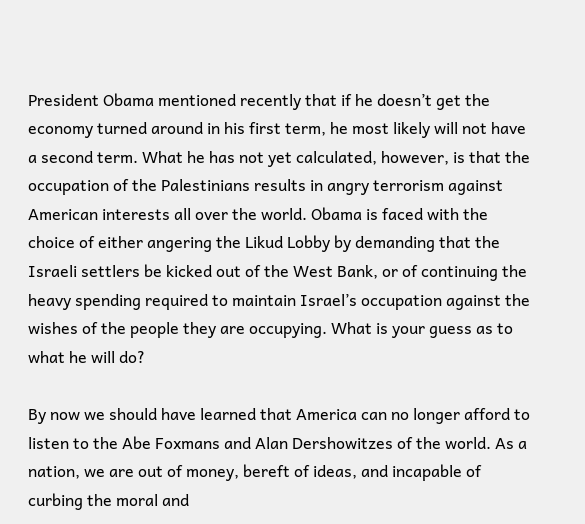President Obama mentioned recently that if he doesn’t get the economy turned around in his first term, he most likely will not have a second term. What he has not yet calculated, however, is that the occupation of the Palestinians results in angry terrorism against American interests all over the world. Obama is faced with the choice of either angering the Likud Lobby by demanding that the Israeli settlers be kicked out of the West Bank, or of continuing the heavy spending required to maintain Israel’s occupation against the wishes of the people they are occupying. What is your guess as to what he will do?

By now we should have learned that America can no longer afford to listen to the Abe Foxmans and Alan Dershowitzes of the world. As a nation, we are out of money, bereft of ideas, and incapable of curbing the moral and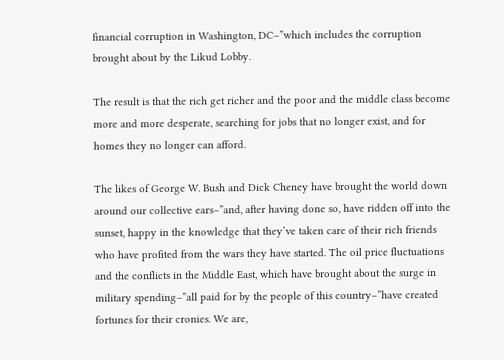financial corruption in Washington, DC–”which includes the corruption brought about by the Likud Lobby.

The result is that the rich get richer and the poor and the middle class become more and more desperate, searching for jobs that no longer exist, and for homes they no longer can afford.

The likes of George W. Bush and Dick Cheney have brought the world down around our collective ears–”and, after having done so, have ridden off into the sunset, happy in the knowledge that they’ve taken care of their rich friends who have profited from the wars they have started. The oil price fluctuations and the conflicts in the Middle East, which have brought about the surge in military spending–”all paid for by the people of this country–”have created fortunes for their cronies. We are,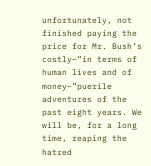unfortunately, not finished paying the price for Mr. Bush’s costly–”in terms of human lives and of money–”puerile adventures of the past eight years. We will be, for a long time, reaping the hatred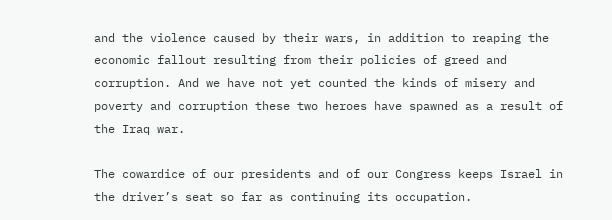and the violence caused by their wars, in addition to reaping the economic fallout resulting from their policies of greed and corruption. And we have not yet counted the kinds of misery and poverty and corruption these two heroes have spawned as a result of the Iraq war.

The cowardice of our presidents and of our Congress keeps Israel in the driver’s seat so far as continuing its occupation.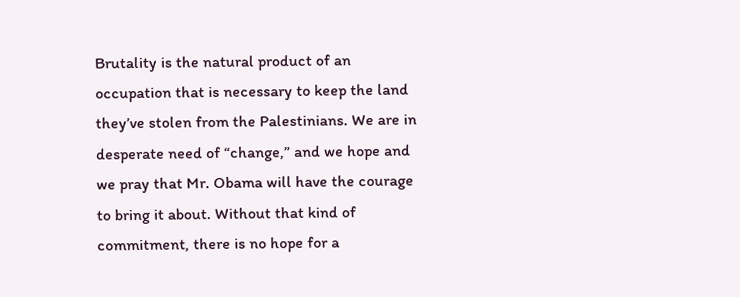Brutality is the natural product of an occupation that is necessary to keep the land they’ve stolen from the Palestinians. We are in desperate need of “change,” and we hope and we pray that Mr. Obama will have the courage to bring it about. Without that kind of commitment, there is no hope for a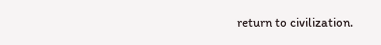return to civilization.